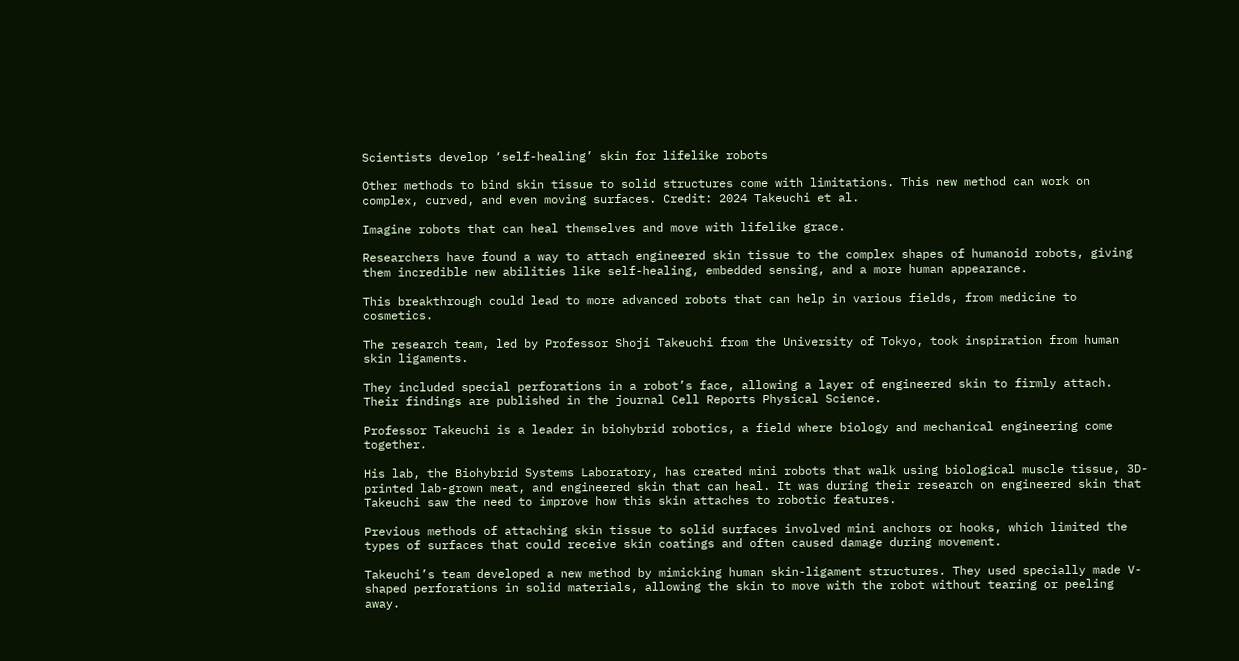Scientists develop ‘self-healing’ skin for lifelike robots

Other methods to bind skin tissue to solid structures come with limitations. This new method can work on complex, curved, and even moving surfaces. Credit: 2024 Takeuchi et al.

Imagine robots that can heal themselves and move with lifelike grace.

Researchers have found a way to attach engineered skin tissue to the complex shapes of humanoid robots, giving them incredible new abilities like self-healing, embedded sensing, and a more human appearance.

This breakthrough could lead to more advanced robots that can help in various fields, from medicine to cosmetics.

The research team, led by Professor Shoji Takeuchi from the University of Tokyo, took inspiration from human skin ligaments.

They included special perforations in a robot’s face, allowing a layer of engineered skin to firmly attach. Their findings are published in the journal Cell Reports Physical Science.

Professor Takeuchi is a leader in biohybrid robotics, a field where biology and mechanical engineering come together.

His lab, the Biohybrid Systems Laboratory, has created mini robots that walk using biological muscle tissue, 3D-printed lab-grown meat, and engineered skin that can heal. It was during their research on engineered skin that Takeuchi saw the need to improve how this skin attaches to robotic features.

Previous methods of attaching skin tissue to solid surfaces involved mini anchors or hooks, which limited the types of surfaces that could receive skin coatings and often caused damage during movement.

Takeuchi’s team developed a new method by mimicking human skin-ligament structures. They used specially made V-shaped perforations in solid materials, allowing the skin to move with the robot without tearing or peeling away.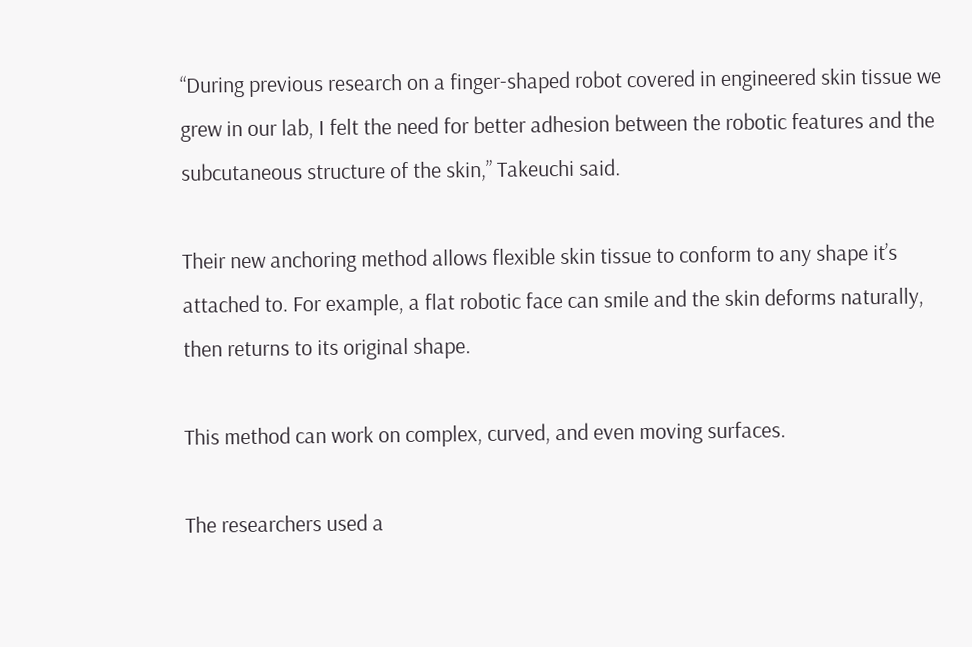“During previous research on a finger-shaped robot covered in engineered skin tissue we grew in our lab, I felt the need for better adhesion between the robotic features and the subcutaneous structure of the skin,” Takeuchi said.

Their new anchoring method allows flexible skin tissue to conform to any shape it’s attached to. For example, a flat robotic face can smile and the skin deforms naturally, then returns to its original shape.

This method can work on complex, curved, and even moving surfaces.

The researchers used a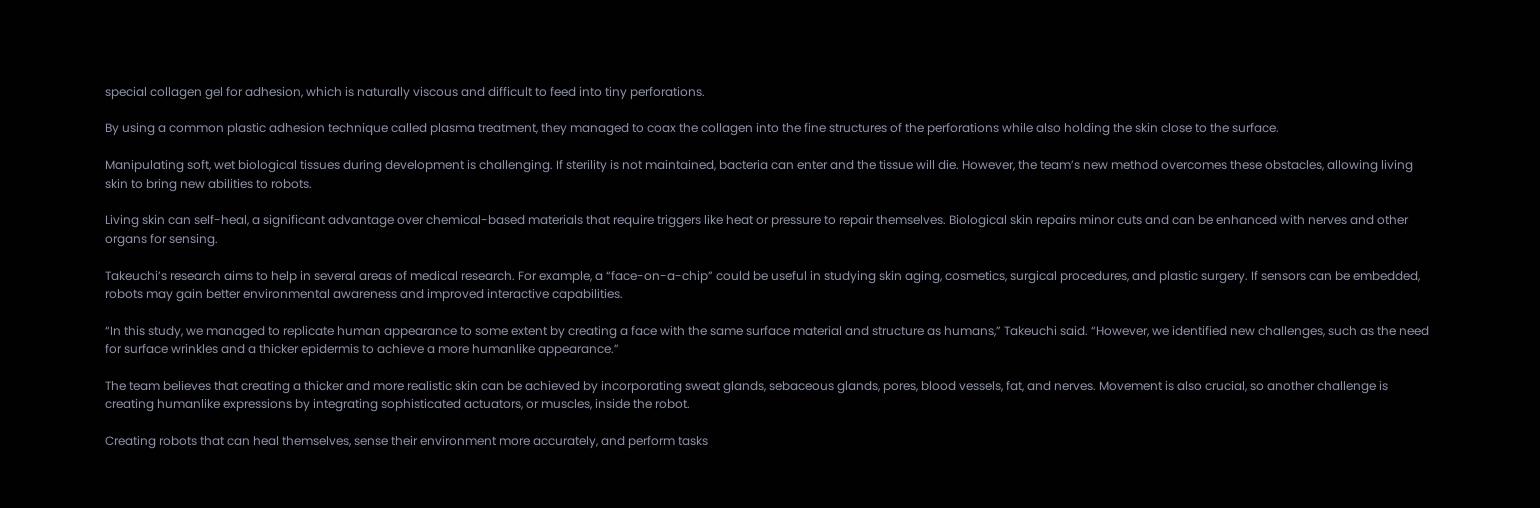special collagen gel for adhesion, which is naturally viscous and difficult to feed into tiny perforations.

By using a common plastic adhesion technique called plasma treatment, they managed to coax the collagen into the fine structures of the perforations while also holding the skin close to the surface.

Manipulating soft, wet biological tissues during development is challenging. If sterility is not maintained, bacteria can enter and the tissue will die. However, the team’s new method overcomes these obstacles, allowing living skin to bring new abilities to robots.

Living skin can self-heal, a significant advantage over chemical-based materials that require triggers like heat or pressure to repair themselves. Biological skin repairs minor cuts and can be enhanced with nerves and other organs for sensing.

Takeuchi’s research aims to help in several areas of medical research. For example, a “face-on-a-chip” could be useful in studying skin aging, cosmetics, surgical procedures, and plastic surgery. If sensors can be embedded, robots may gain better environmental awareness and improved interactive capabilities.

“In this study, we managed to replicate human appearance to some extent by creating a face with the same surface material and structure as humans,” Takeuchi said. “However, we identified new challenges, such as the need for surface wrinkles and a thicker epidermis to achieve a more humanlike appearance.”

The team believes that creating a thicker and more realistic skin can be achieved by incorporating sweat glands, sebaceous glands, pores, blood vessels, fat, and nerves. Movement is also crucial, so another challenge is creating humanlike expressions by integrating sophisticated actuators, or muscles, inside the robot.

Creating robots that can heal themselves, sense their environment more accurately, and perform tasks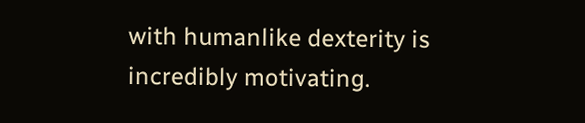with humanlike dexterity is incredibly motivating.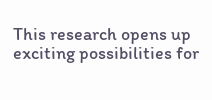This research opens up exciting possibilities for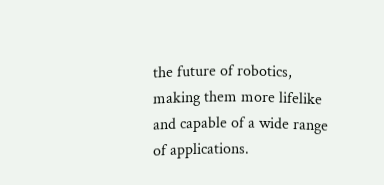the future of robotics, making them more lifelike and capable of a wide range of applications.